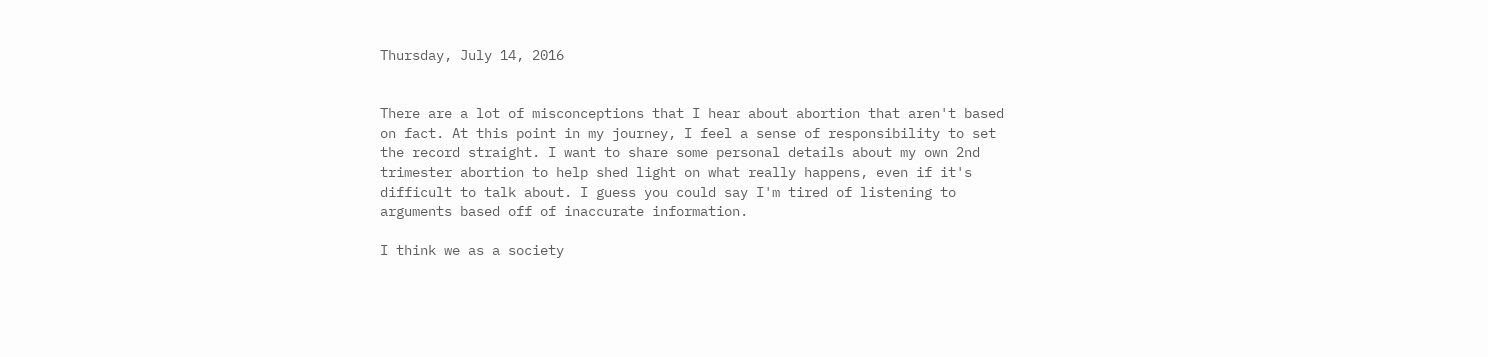Thursday, July 14, 2016


There are a lot of misconceptions that I hear about abortion that aren't based on fact. At this point in my journey, I feel a sense of responsibility to set the record straight. I want to share some personal details about my own 2nd trimester abortion to help shed light on what really happens, even if it's difficult to talk about. I guess you could say I'm tired of listening to arguments based off of inaccurate information.

I think we as a society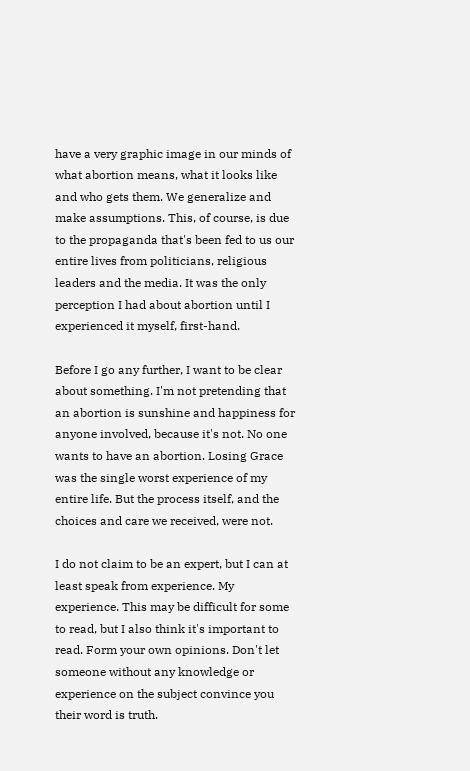have a very graphic image in our minds of what abortion means, what it looks like and who gets them. We generalize and make assumptions. This, of course, is due to the propaganda that's been fed to us our entire lives from politicians, religious leaders and the media. It was the only perception I had about abortion until I experienced it myself, first-hand.

Before I go any further, I want to be clear about something. I'm not pretending that an abortion is sunshine and happiness for anyone involved, because it's not. No one wants to have an abortion. Losing Grace was the single worst experience of my entire life. But the process itself, and the choices and care we received, were not.

I do not claim to be an expert, but I can at least speak from experience. My experience. This may be difficult for some to read, but I also think it's important to read. Form your own opinions. Don't let someone without any knowledge or experience on the subject convince you their word is truth.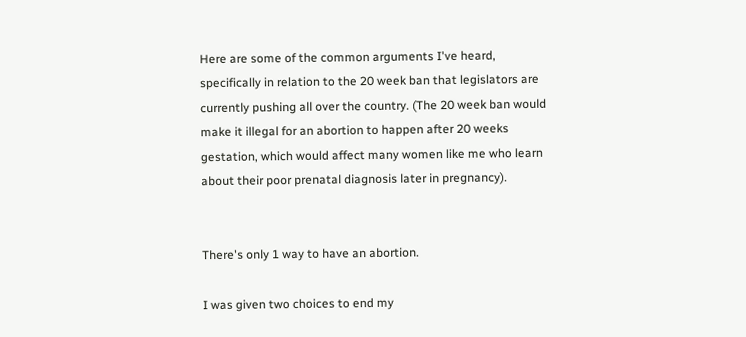Here are some of the common arguments I've heard, specifically in relation to the 20 week ban that legislators are currently pushing all over the country. (The 20 week ban would make it illegal for an abortion to happen after 20 weeks gestation, which would affect many women like me who learn about their poor prenatal diagnosis later in pregnancy).


There's only 1 way to have an abortion.

I was given two choices to end my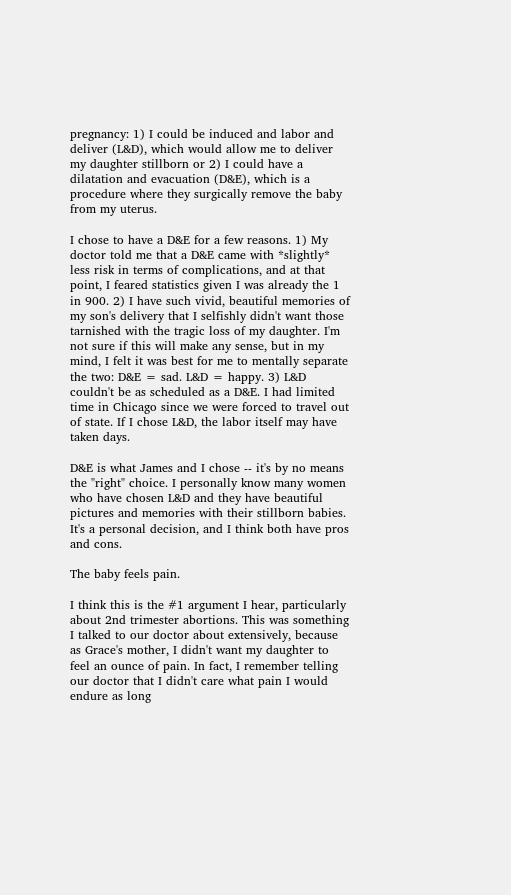pregnancy: 1) I could be induced and labor and deliver (L&D), which would allow me to deliver my daughter stillborn or 2) I could have a dilatation and evacuation (D&E), which is a procedure where they surgically remove the baby from my uterus.

I chose to have a D&E for a few reasons. 1) My doctor told me that a D&E came with *slightly* less risk in terms of complications, and at that point, I feared statistics given I was already the 1 in 900. 2) I have such vivid, beautiful memories of my son's delivery that I selfishly didn't want those tarnished with the tragic loss of my daughter. I'm not sure if this will make any sense, but in my mind, I felt it was best for me to mentally separate the two: D&E = sad. L&D = happy. 3) L&D couldn't be as scheduled as a D&E. I had limited time in Chicago since we were forced to travel out of state. If I chose L&D, the labor itself may have taken days.

D&E is what James and I chose -- it's by no means the "right" choice. I personally know many women who have chosen L&D and they have beautiful pictures and memories with their stillborn babies. It's a personal decision, and I think both have pros and cons.

The baby feels pain.

I think this is the #1 argument I hear, particularly about 2nd trimester abortions. This was something I talked to our doctor about extensively, because as Grace's mother, I didn't want my daughter to feel an ounce of pain. In fact, I remember telling our doctor that I didn't care what pain I would endure as long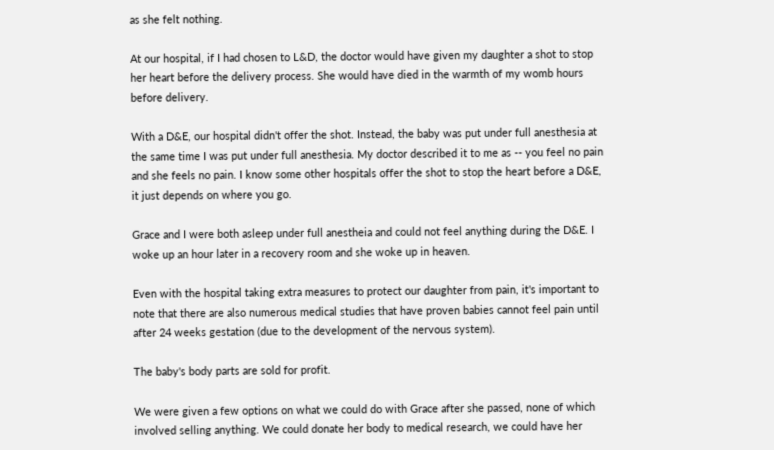as she felt nothing.

At our hospital, if I had chosen to L&D, the doctor would have given my daughter a shot to stop her heart before the delivery process. She would have died in the warmth of my womb hours before delivery.

With a D&E, our hospital didn't offer the shot. Instead, the baby was put under full anesthesia at the same time I was put under full anesthesia. My doctor described it to me as -- you feel no pain and she feels no pain. I know some other hospitals offer the shot to stop the heart before a D&E, it just depends on where you go.

Grace and I were both asleep under full anestheia and could not feel anything during the D&E. I woke up an hour later in a recovery room and she woke up in heaven.

Even with the hospital taking extra measures to protect our daughter from pain, it's important to note that there are also numerous medical studies that have proven babies cannot feel pain until after 24 weeks gestation (due to the development of the nervous system).

The baby's body parts are sold for profit.

We were given a few options on what we could do with Grace after she passed, none of which involved selling anything. We could donate her body to medical research, we could have her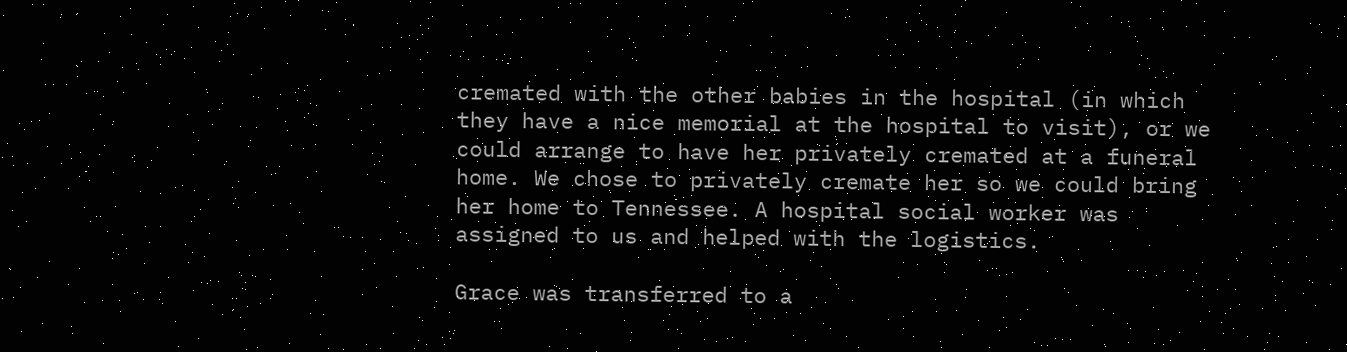cremated with the other babies in the hospital (in which they have a nice memorial at the hospital to visit), or we could arrange to have her privately cremated at a funeral home. We chose to privately cremate her so we could bring her home to Tennessee. A hospital social worker was assigned to us and helped with the logistics.

Grace was transferred to a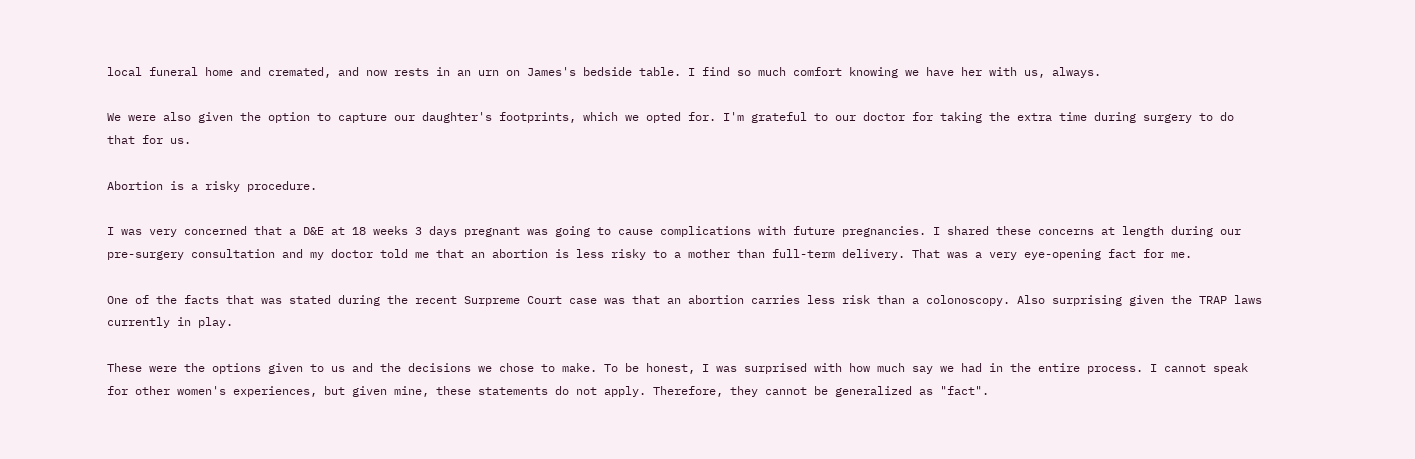local funeral home and cremated, and now rests in an urn on James's bedside table. I find so much comfort knowing we have her with us, always.

We were also given the option to capture our daughter's footprints, which we opted for. I'm grateful to our doctor for taking the extra time during surgery to do that for us.

Abortion is a risky procedure.

I was very concerned that a D&E at 18 weeks 3 days pregnant was going to cause complications with future pregnancies. I shared these concerns at length during our pre-surgery consultation and my doctor told me that an abortion is less risky to a mother than full-term delivery. That was a very eye-opening fact for me.

One of the facts that was stated during the recent Surpreme Court case was that an abortion carries less risk than a colonoscopy. Also surprising given the TRAP laws currently in play.

These were the options given to us and the decisions we chose to make. To be honest, I was surprised with how much say we had in the entire process. I cannot speak for other women's experiences, but given mine, these statements do not apply. Therefore, they cannot be generalized as "fact".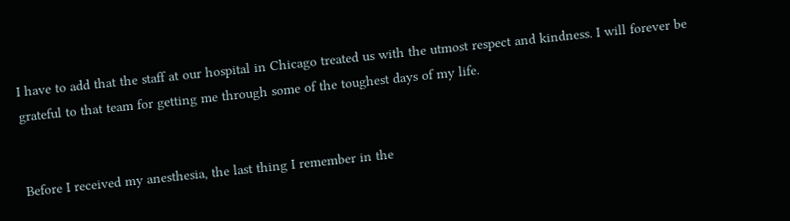I have to add that the staff at our hospital in Chicago treated us with the utmost respect and kindness. I will forever be grateful to that team for getting me through some of the toughest days of my life.


Before I received my anesthesia, the last thing I remember in the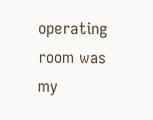operating room was my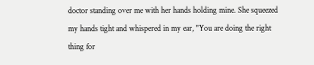doctor standing over me with her hands holding mine. She squeezed my hands tight and whispered in my ear, "You are doing the right thing for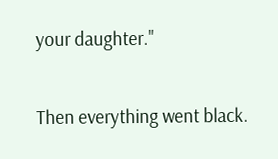your daughter."

Then everything went black.